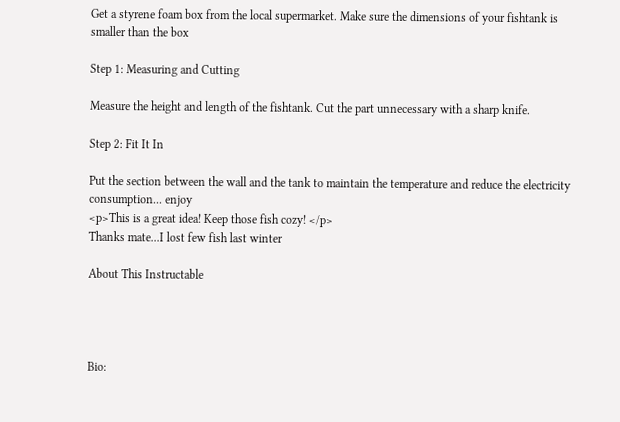Get a styrene foam box from the local supermarket. Make sure the dimensions of your fishtank is smaller than the box

Step 1: Measuring and Cutting

Measure the height and length of the fishtank. Cut the part unnecessary with a sharp knife.

Step 2: Fit It In

Put the section between the wall and the tank to maintain the temperature and reduce the electricity consumption... enjoy
<p>This is a great idea! Keep those fish cozy! </p>
Thanks mate...I lost few fish last winter

About This Instructable




Bio: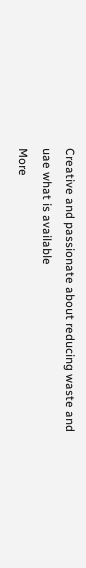Creative and passionate about reducing waste and uae what is available
More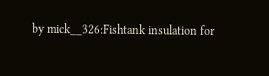by mick__326:Fishtank insulation for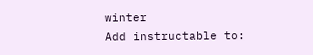winter
Add instructable to: